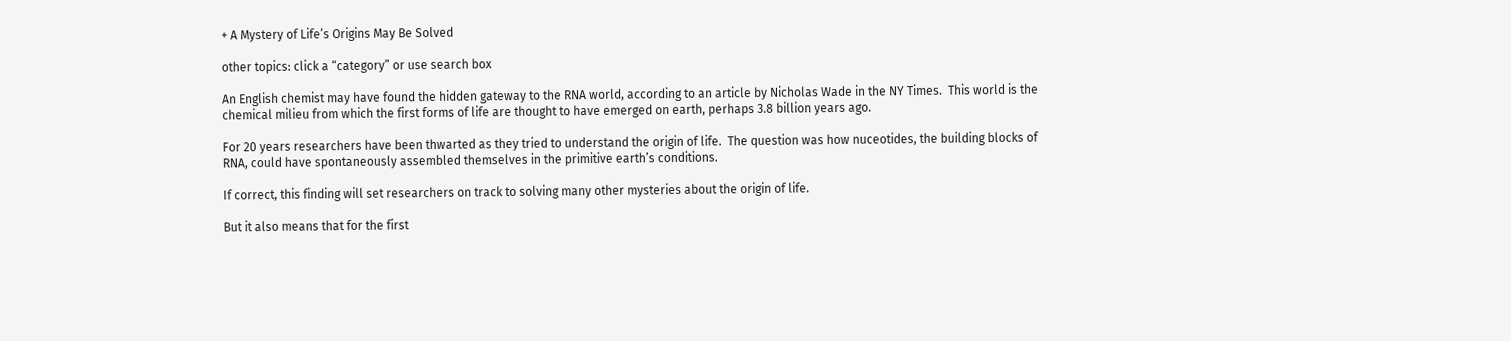+ A Mystery of Life’s Origins May Be Solved

other topics: click a “category” or use search box

An English chemist may have found the hidden gateway to the RNA world, according to an article by Nicholas Wade in the NY Times.  This world is the chemical milieu from which the first forms of life are thought to have emerged on earth, perhaps 3.8 billion years ago.

For 20 years researchers have been thwarted as they tried to understand the origin of life.  The question was how nuceotides, the building blocks of RNA, could have spontaneously assembled themselves in the primitive earth’s conditions.

If correct, this finding will set researchers on track to solving many other mysteries about the origin of life.

But it also means that for the first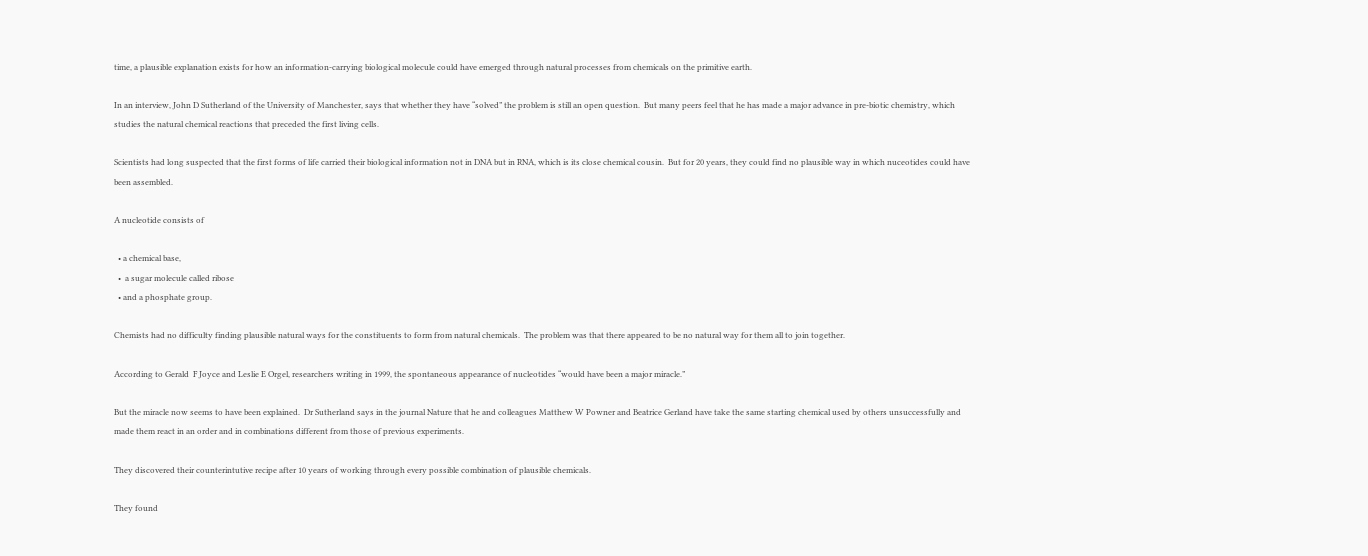time, a plausible explanation exists for how an information-carrying biological molecule could have emerged through natural processes from chemicals on the primitive earth.

In an interview, John D Sutherland of the University of Manchester, says that whether they have “solved” the problem is still an open question.  But many peers feel that he has made a major advance in pre-biotic chemistry, which studies the natural chemical reactions that preceded the first living cells.

Scientists had long suspected that the first forms of life carried their biological information not in DNA but in RNA, which is its close chemical cousin.  But for 20 years, they could find no plausible way in which nuceotides could have been assembled.

A nucleotide consists of

  • a chemical base,
  •  a sugar molecule called ribose
  • and a phosphate group.

Chemists had no difficulty finding plausible natural ways for the constituents to form from natural chemicals.  The problem was that there appeared to be no natural way for them all to join together.

According to Gerald  F Joyce and Leslie E Orgel, researchers writing in 1999, the spontaneous appearance of nucleotides “would have been a major miracle.”

But the miracle now seems to have been explained.  Dr Sutherland says in the journal Nature that he and colleagues Matthew W Powner and Beatrice Gerland have take the same starting chemical used by others unsuccessfully and made them react in an order and in combinations different from those of previous experiments.

They discovered their counterintutive recipe after 10 years of working through every possible combination of plausible chemicals.

They found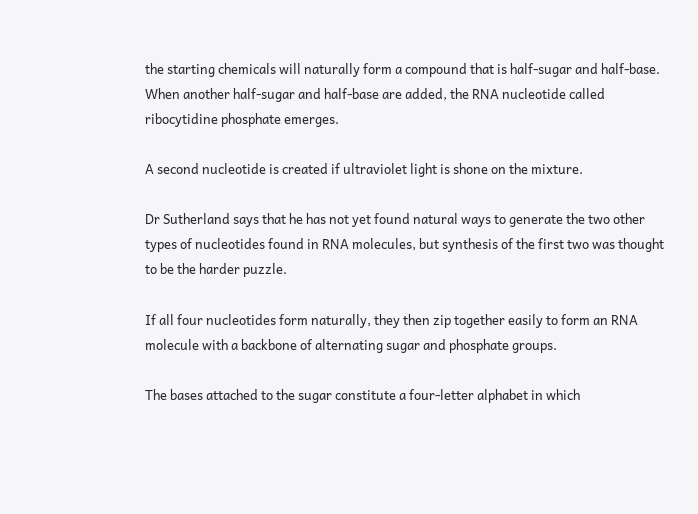the starting chemicals will naturally form a compound that is half-sugar and half-base.  When another half-sugar and half-base are added, the RNA nucleotide called ribocytidine phosphate emerges.

A second nucleotide is created if ultraviolet light is shone on the mixture.

Dr Sutherland says that he has not yet found natural ways to generate the two other types of nucleotides found in RNA molecules, but synthesis of the first two was thought to be the harder puzzle.

If all four nucleotides form naturally, they then zip together easily to form an RNA molecule with a backbone of alternating sugar and phosphate groups.

The bases attached to the sugar constitute a four-letter alphabet in which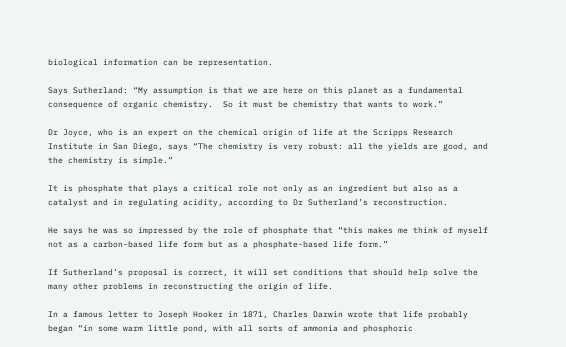biological information can be representation.

Says Sutherland: “My assumption is that we are here on this planet as a fundamental consequence of organic chemistry.  So it must be chemistry that wants to work.”

Dr Joyce, who is an expert on the chemical origin of life at the Scripps Research Institute in San Diego, says “The chemistry is very robust: all the yields are good, and the chemistry is simple.”

It is phosphate that plays a critical role not only as an ingredient but also as a catalyst and in regulating acidity, according to Dr Sutherland’s reconstruction.

He says he was so impressed by the role of phosphate that “this makes me think of myself not as a carbon-based life form but as a phosphate-based life form.”

If Sutherland’s proposal is correct, it will set conditions that should help solve the many other problems in reconstructing the origin of life.

In a famous letter to Joseph Hooker in 1871, Charles Darwin wrote that life probably began “in some warm little pond, with all sorts of ammonia and phosphoric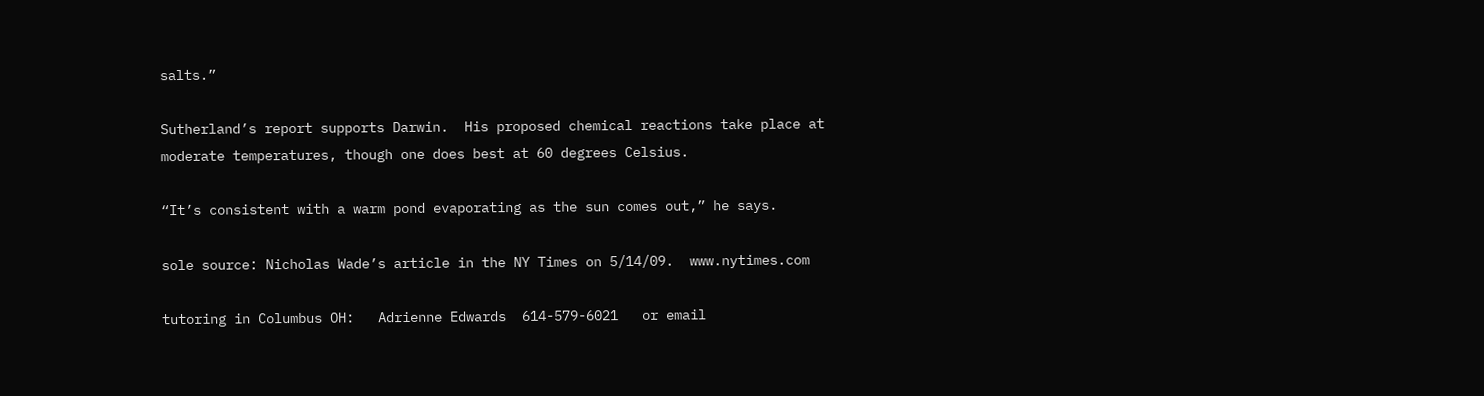salts.”

Sutherland’s report supports Darwin.  His proposed chemical reactions take place at moderate temperatures, though one does best at 60 degrees Celsius.

“It’s consistent with a warm pond evaporating as the sun comes out,” he says.

sole source: Nicholas Wade’s article in the NY Times on 5/14/09.  www.nytimes.com

tutoring in Columbus OH:   Adrienne Edwards  614-579-6021   or email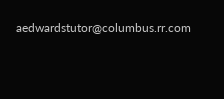aedwardstutor@columbus.rr.com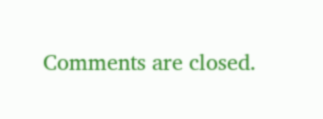Comments are closed.